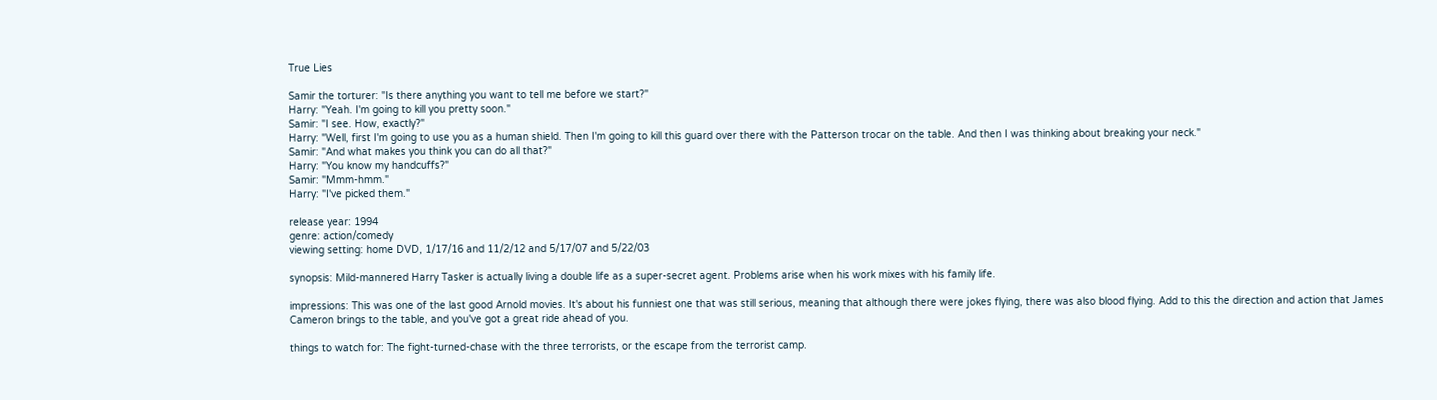True Lies

Samir the torturer: "Is there anything you want to tell me before we start?"
Harry: "Yeah. I'm going to kill you pretty soon."
Samir: "I see. How, exactly?"
Harry: "Well, first I'm going to use you as a human shield. Then I'm going to kill this guard over there with the Patterson trocar on the table. And then I was thinking about breaking your neck."
Samir: "And what makes you think you can do all that?"
Harry: "You know my handcuffs?"
Samir: "Mmm-hmm."
Harry: "I've picked them."

release year: 1994
genre: action/comedy
viewing setting: home DVD, 1/17/16 and 11/2/12 and 5/17/07 and 5/22/03

synopsis: Mild-mannered Harry Tasker is actually living a double life as a super-secret agent. Problems arise when his work mixes with his family life.

impressions: This was one of the last good Arnold movies. It's about his funniest one that was still serious, meaning that although there were jokes flying, there was also blood flying. Add to this the direction and action that James Cameron brings to the table, and you've got a great ride ahead of you.

things to watch for: The fight-turned-chase with the three terrorists, or the escape from the terrorist camp.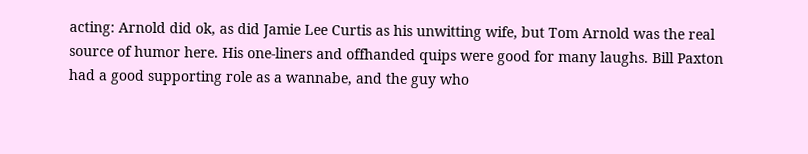acting: Arnold did ok, as did Jamie Lee Curtis as his unwitting wife, but Tom Arnold was the real source of humor here. His one-liners and offhanded quips were good for many laughs. Bill Paxton had a good supporting role as a wannabe, and the guy who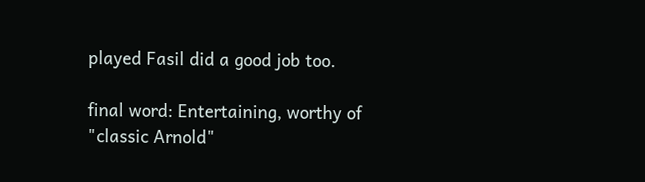played Fasil did a good job too.

final word: Entertaining, worthy of "classic Arnold"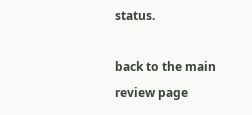status.

back to the main review page